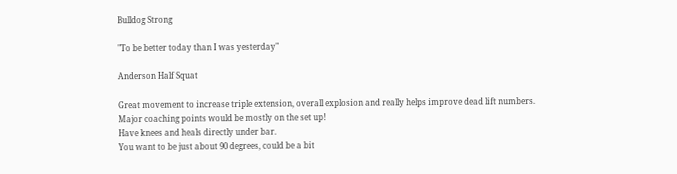Bulldog Strong

"To be better today than I was yesterday"

Anderson Half Squat

Great movement to increase triple extension, overall explosion and really helps improve dead lift numbers.
Major coaching points would be mostly on the set up!
Have knees and heals directly under bar.
You want to be just about 90 degrees, could be a bit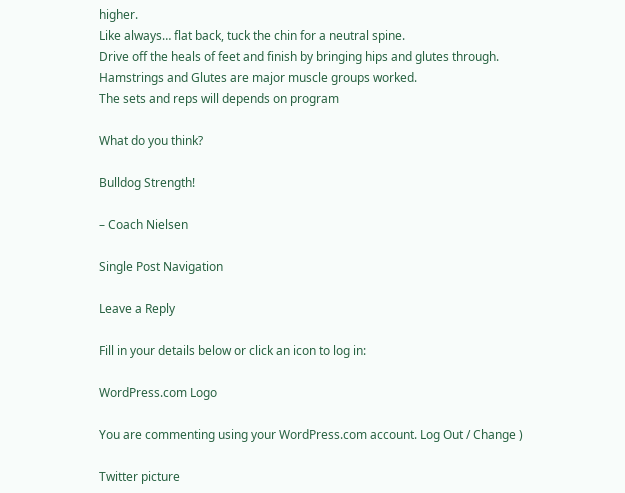higher.
Like always… flat back, tuck the chin for a neutral spine.
Drive off the heals of feet and finish by bringing hips and glutes through.
Hamstrings and Glutes are major muscle groups worked.
The sets and reps will depends on program

What do you think?

Bulldog Strength!

– Coach Nielsen

Single Post Navigation

Leave a Reply

Fill in your details below or click an icon to log in:

WordPress.com Logo

You are commenting using your WordPress.com account. Log Out / Change )

Twitter picture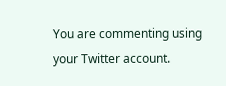You are commenting using your Twitter account.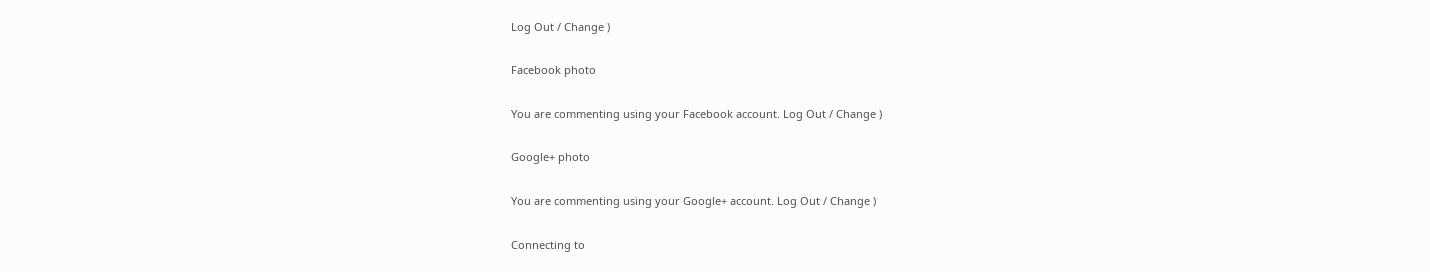Log Out / Change )

Facebook photo

You are commenting using your Facebook account. Log Out / Change )

Google+ photo

You are commenting using your Google+ account. Log Out / Change )

Connecting to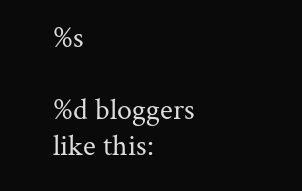%s

%d bloggers like this: